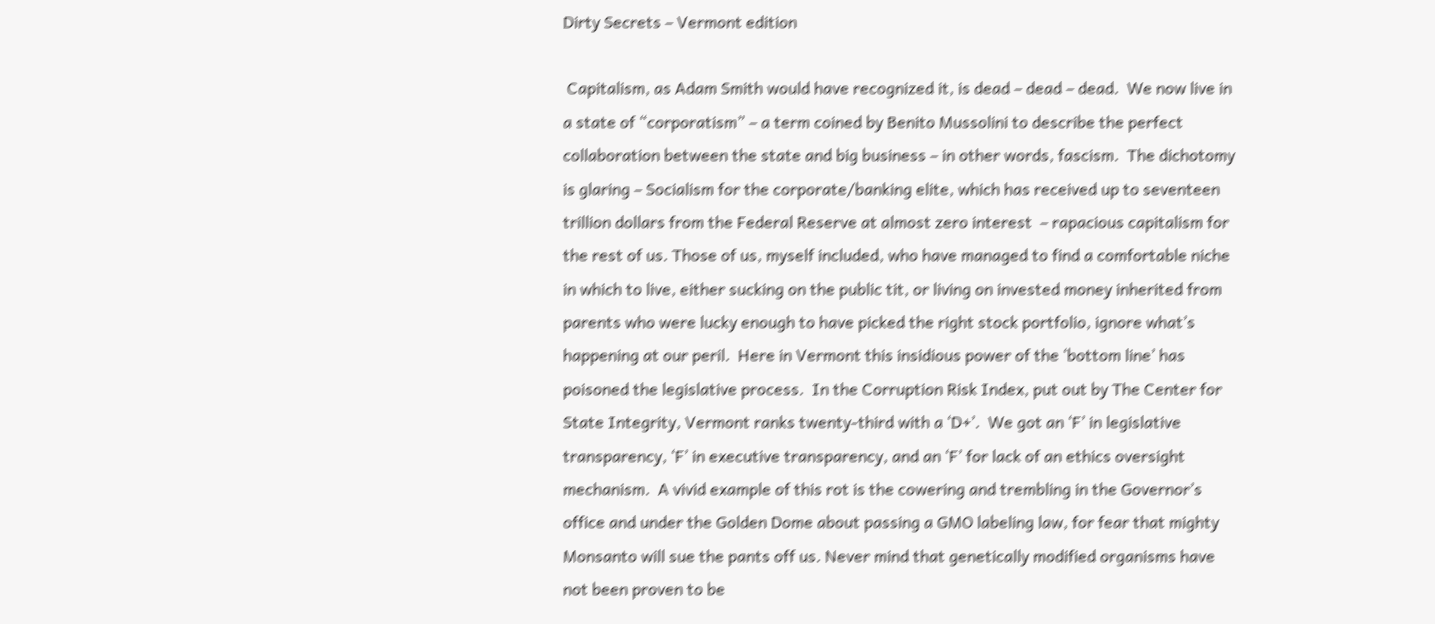Dirty Secrets – Vermont edition

 Capitalism, as Adam Smith would have recognized it, is dead – dead – dead.  We now live in a state of “corporatism” – a term coined by Benito Mussolini to describe the perfect collaboration between the state and big business – in other words, fascism.  The dichotomy is glaring – Socialism for the corporate/banking elite, which has received up to seventeen trillion dollars from the Federal Reserve at almost zero interest  – rapacious capitalism for the rest of us. Those of us, myself included, who have managed to find a comfortable niche in which to live, either sucking on the public tit, or living on invested money inherited from parents who were lucky enough to have picked the right stock portfolio, ignore what’s happening at our peril.  Here in Vermont this insidious power of the ‘bottom line’ has poisoned the legislative process.  In the Corruption Risk Index, put out by The Center for State Integrity, Vermont ranks twenty-third with a ‘D+’.  We got an ‘F’ in legislative transparency, ‘F’ in executive transparency, and an ‘F’ for lack of an ethics oversight mechanism.  A vivid example of this rot is the cowering and trembling in the Governor’s office and under the Golden Dome about passing a GMO labeling law, for fear that mighty Monsanto will sue the pants off us. Never mind that genetically modified organisms have not been proven to be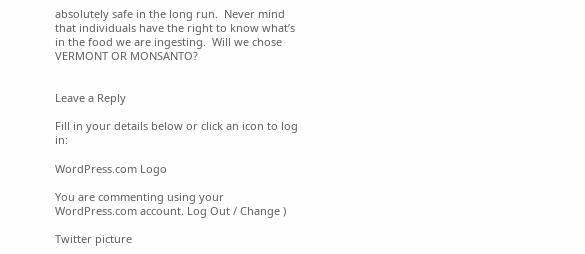absolutely safe in the long run.  Never mind that individuals have the right to know what’s in the food we are ingesting.  Will we chose VERMONT OR MONSANTO?


Leave a Reply

Fill in your details below or click an icon to log in:

WordPress.com Logo

You are commenting using your WordPress.com account. Log Out / Change )

Twitter picture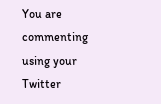You are commenting using your Twitter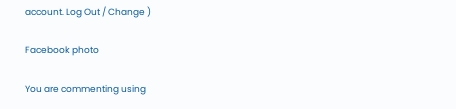account. Log Out / Change )

Facebook photo

You are commenting using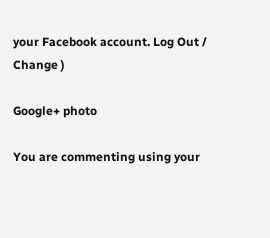your Facebook account. Log Out / Change )

Google+ photo

You are commenting using your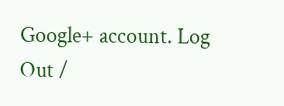Google+ account. Log Out /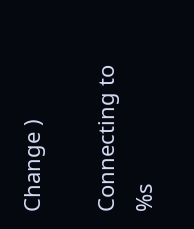Change )

Connecting to %s